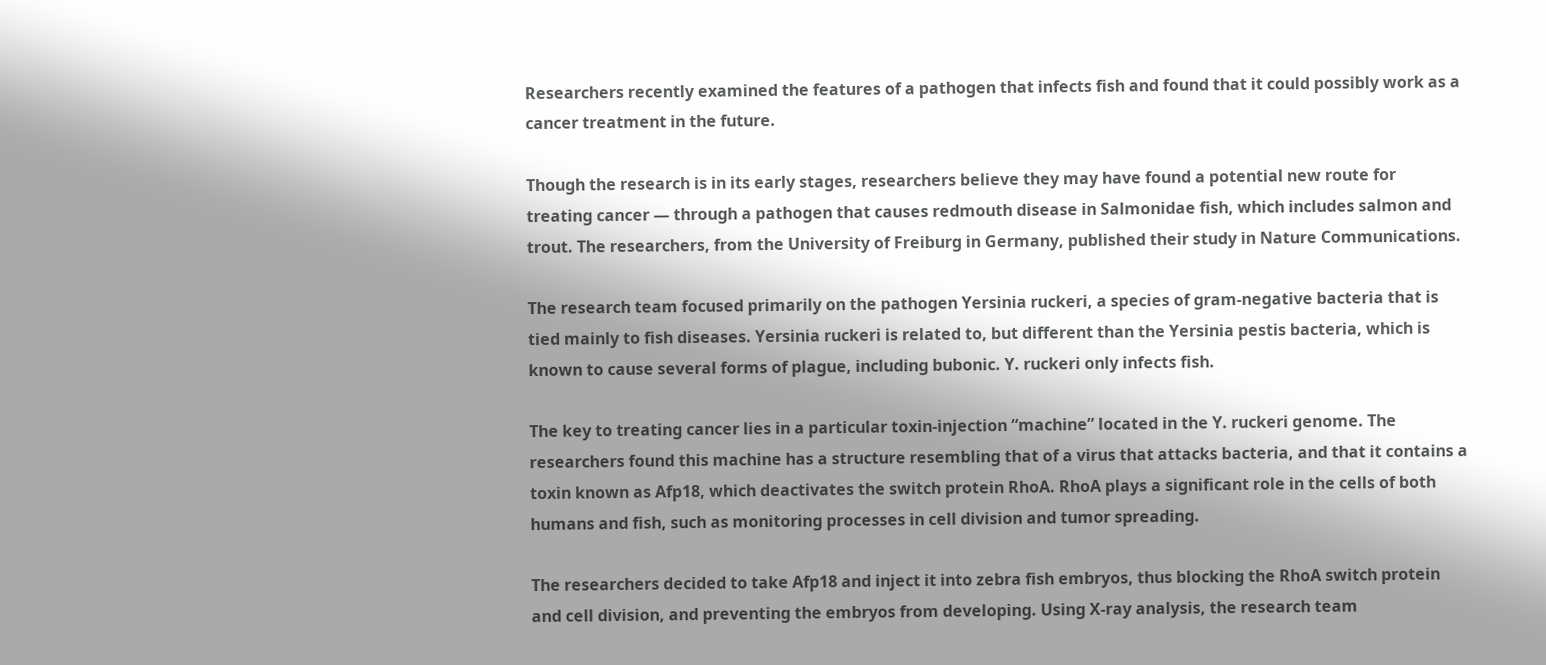Researchers recently examined the features of a pathogen that infects fish and found that it could possibly work as a cancer treatment in the future.

Though the research is in its early stages, researchers believe they may have found a potential new route for treating cancer — through a pathogen that causes redmouth disease in Salmonidae fish, which includes salmon and trout. The researchers, from the University of Freiburg in Germany, published their study in Nature Communications.

The research team focused primarily on the pathogen Yersinia ruckeri, a species of gram-negative bacteria that is tied mainly to fish diseases. Yersinia ruckeri is related to, but different than the Yersinia pestis bacteria, which is known to cause several forms of plague, including bubonic. Y. ruckeri only infects fish.

The key to treating cancer lies in a particular toxin-injection “machine” located in the Y. ruckeri genome. The researchers found this machine has a structure resembling that of a virus that attacks bacteria, and that it contains a toxin known as Afp18, which deactivates the switch protein RhoA. RhoA plays a significant role in the cells of both humans and fish, such as monitoring processes in cell division and tumor spreading.

The researchers decided to take Afp18 and inject it into zebra fish embryos, thus blocking the RhoA switch protein and cell division, and preventing the embryos from developing. Using X-ray analysis, the research team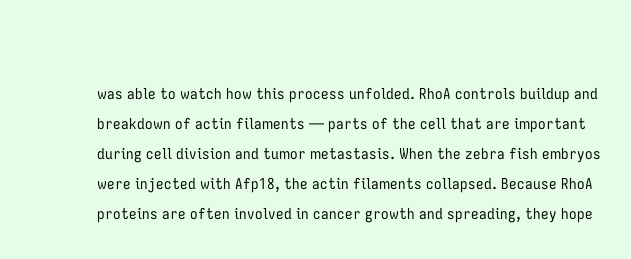was able to watch how this process unfolded. RhoA controls buildup and breakdown of actin filaments — parts of the cell that are important during cell division and tumor metastasis. When the zebra fish embryos were injected with Afp18, the actin filaments collapsed. Because RhoA proteins are often involved in cancer growth and spreading, they hope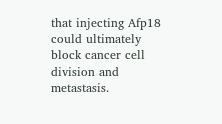that injecting Afp18 could ultimately block cancer cell division and metastasis.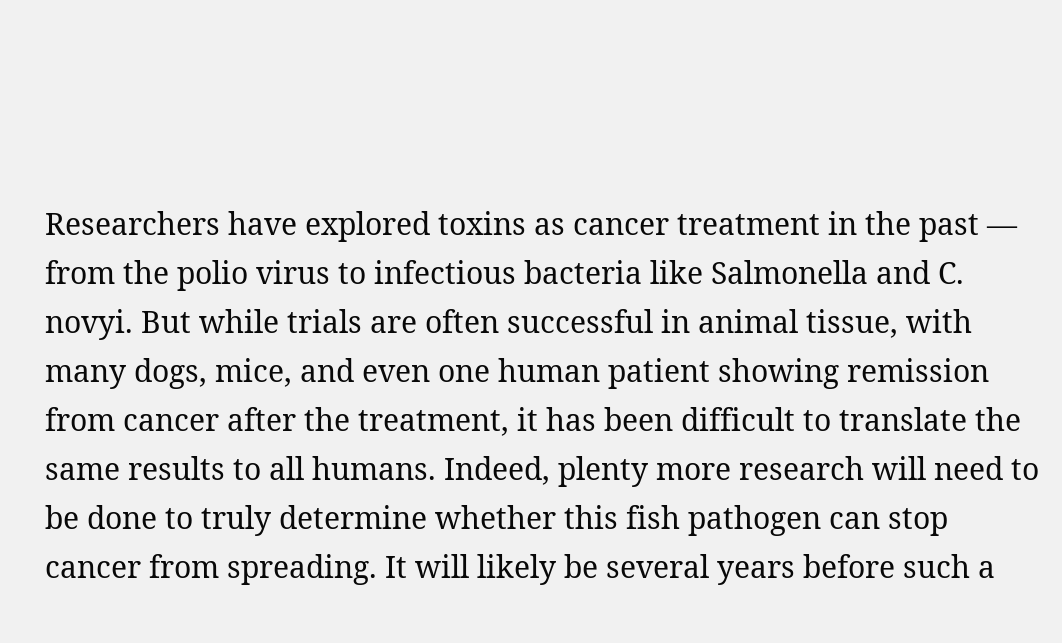Researchers have explored toxins as cancer treatment in the past — from the polio virus to infectious bacteria like Salmonella and C. novyi. But while trials are often successful in animal tissue, with many dogs, mice, and even one human patient showing remission from cancer after the treatment, it has been difficult to translate the same results to all humans. Indeed, plenty more research will need to be done to truly determine whether this fish pathogen can stop cancer from spreading. It will likely be several years before such a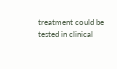treatment could be tested in clinical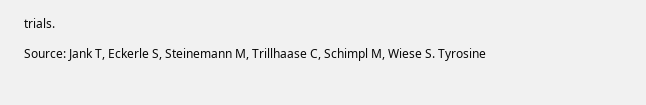trials.

Source: Jank T, Eckerle S, Steinemann M, Trillhaase C, Schimpl M, Wiese S. Tyrosine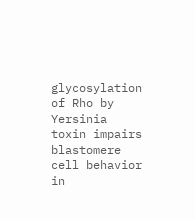glycosylation of Rho by Yersinia toxin impairs blastomere cell behavior in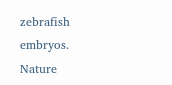zebrafish embryos. Nature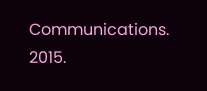Communications. 2015.